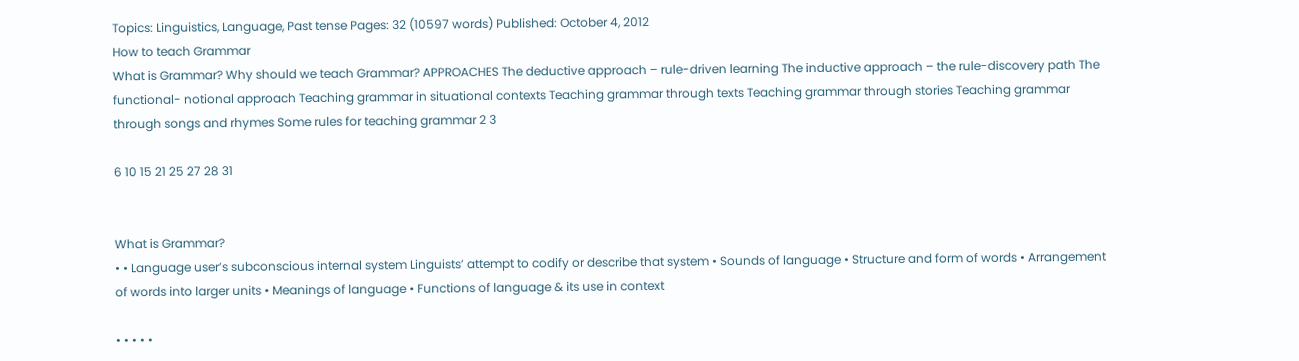Topics: Linguistics, Language, Past tense Pages: 32 (10597 words) Published: October 4, 2012
How to teach Grammar
What is Grammar? Why should we teach Grammar? APPROACHES The deductive approach – rule-driven learning The inductive approach – the rule-discovery path The functional- notional approach Teaching grammar in situational contexts Teaching grammar through texts Teaching grammar through stories Teaching grammar through songs and rhymes Some rules for teaching grammar 2 3

6 10 15 21 25 27 28 31


What is Grammar?
• • Language user’s subconscious internal system Linguists’ attempt to codify or describe that system • Sounds of language • Structure and form of words • Arrangement of words into larger units • Meanings of language • Functions of language & its use in context

• • • • •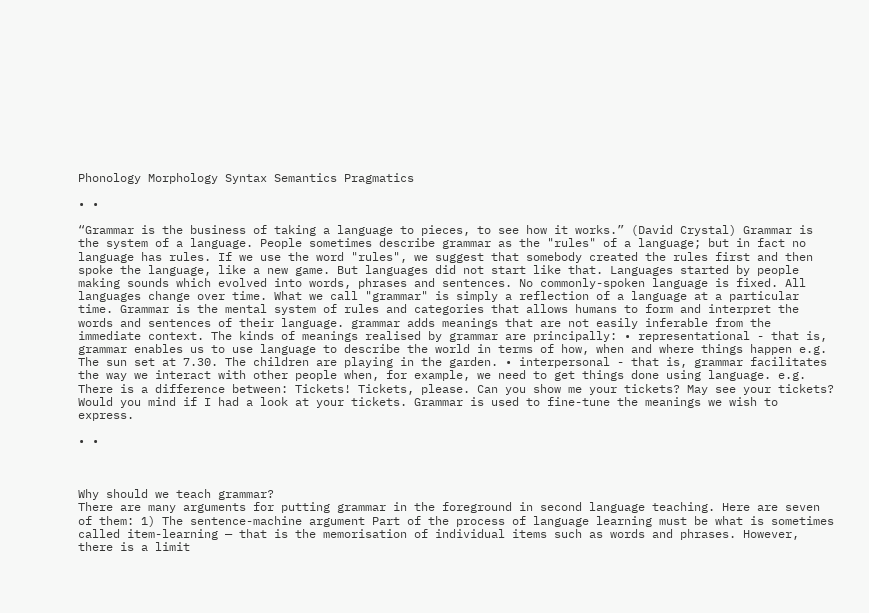Phonology Morphology Syntax Semantics Pragmatics

• •

“Grammar is the business of taking a language to pieces, to see how it works.” (David Crystal) Grammar is the system of a language. People sometimes describe grammar as the "rules" of a language; but in fact no language has rules. If we use the word "rules", we suggest that somebody created the rules first and then spoke the language, like a new game. But languages did not start like that. Languages started by people making sounds which evolved into words, phrases and sentences. No commonly-spoken language is fixed. All languages change over time. What we call "grammar" is simply a reflection of a language at a particular time. Grammar is the mental system of rules and categories that allows humans to form and interpret the words and sentences of their language. grammar adds meanings that are not easily inferable from the immediate context. The kinds of meanings realised by grammar are principally: • representational - that is, grammar enables us to use language to describe the world in terms of how, when and where things happen e.g. The sun set at 7.30. The children are playing in the garden. • interpersonal - that is, grammar facilitates the way we interact with other people when, for example, we need to get things done using language. e.g. There is a difference between: Tickets! Tickets, please. Can you show me your tickets? May see your tickets? Would you mind if I had a look at your tickets. Grammar is used to fine-tune the meanings we wish to express.

• •



Why should we teach grammar?
There are many arguments for putting grammar in the foreground in second language teaching. Here are seven of them: 1) The sentence-machine argument Part of the process of language learning must be what is sometimes called item-learning — that is the memorisation of individual items such as words and phrases. However, there is a limit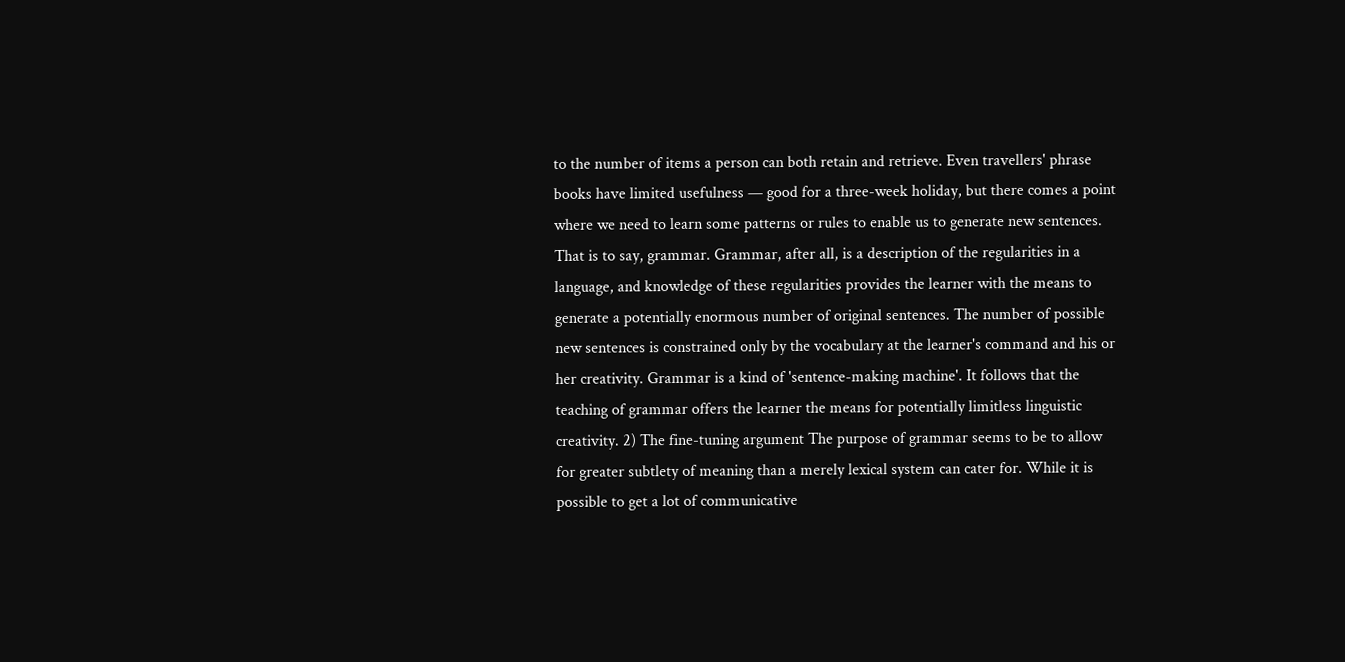to the number of items a person can both retain and retrieve. Even travellers' phrase books have limited usefulness — good for a three-week holiday, but there comes a point where we need to learn some patterns or rules to enable us to generate new sentences. That is to say, grammar. Grammar, after all, is a description of the regularities in a language, and knowledge of these regularities provides the learner with the means to generate a potentially enormous number of original sentences. The number of possible new sentences is constrained only by the vocabulary at the learner's command and his or her creativity. Grammar is a kind of 'sentence-making machine'. It follows that the teaching of grammar offers the learner the means for potentially limitless linguistic creativity. 2) The fine-tuning argument The purpose of grammar seems to be to allow for greater subtlety of meaning than a merely lexical system can cater for. While it is possible to get a lot of communicative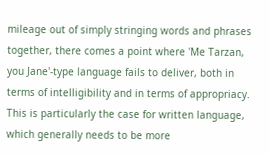mileage out of simply stringing words and phrases together, there comes a point where 'Me Tarzan, you Jane'-type language fails to deliver, both in terms of intelligibility and in terms of appropriacy. This is particularly the case for written language, which generally needs to be more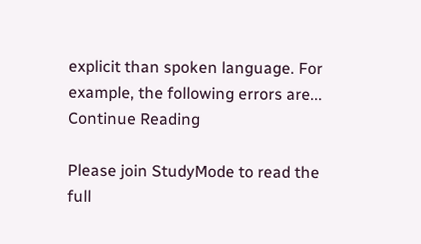explicit than spoken language. For example, the following errors are...
Continue Reading

Please join StudyMode to read the full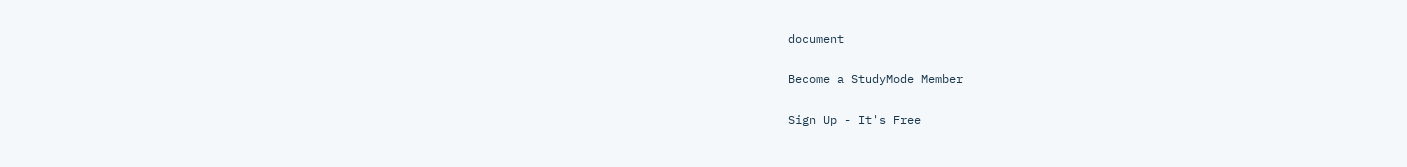document

Become a StudyMode Member

Sign Up - It's Free